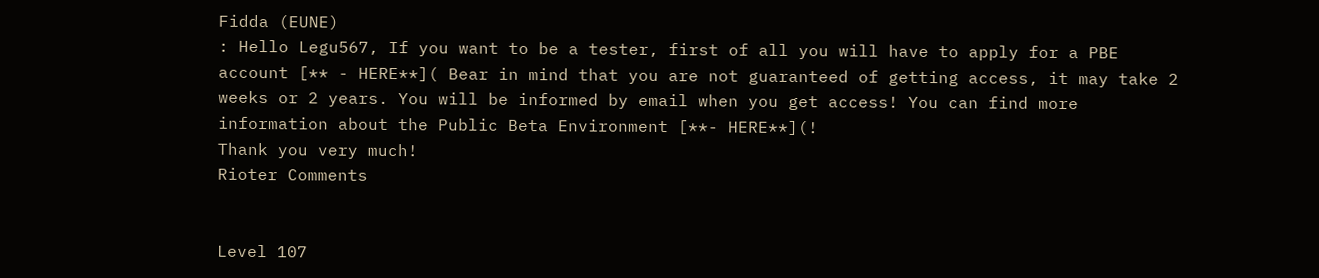Fidda (EUNE)
: Hello Legu567, If you want to be a tester, first of all you will have to apply for a PBE account [** - HERE**]( Bear in mind that you are not guaranteed of getting access, it may take 2 weeks or 2 years. You will be informed by email when you get access! You can find more information about the Public Beta Environment [**- HERE**](!
Thank you very much!
Rioter Comments


Level 107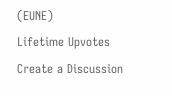(EUNE)
Lifetime Upvotes
Create a Discussion